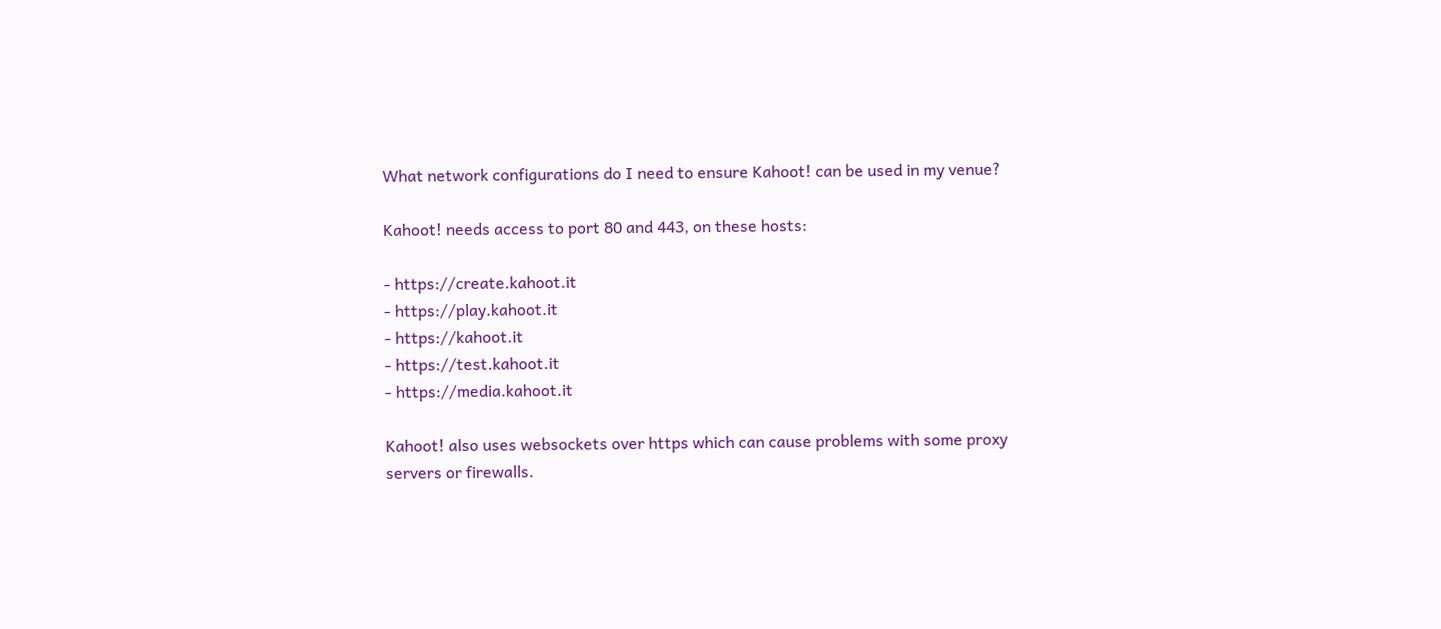What network configurations do I need to ensure Kahoot! can be used in my venue?

Kahoot! needs access to port 80 and 443, on these hosts:

- https://create.kahoot.it
- https://play.kahoot.it
- https://kahoot.it
- https://test.kahoot.it
- https://media.kahoot.it

Kahoot! also uses websockets over https which can cause problems with some proxy servers or firewalls.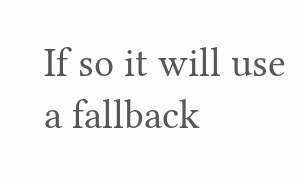If so it will use a fallback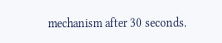mechanism after 30 seconds.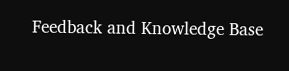Feedback and Knowledge Base